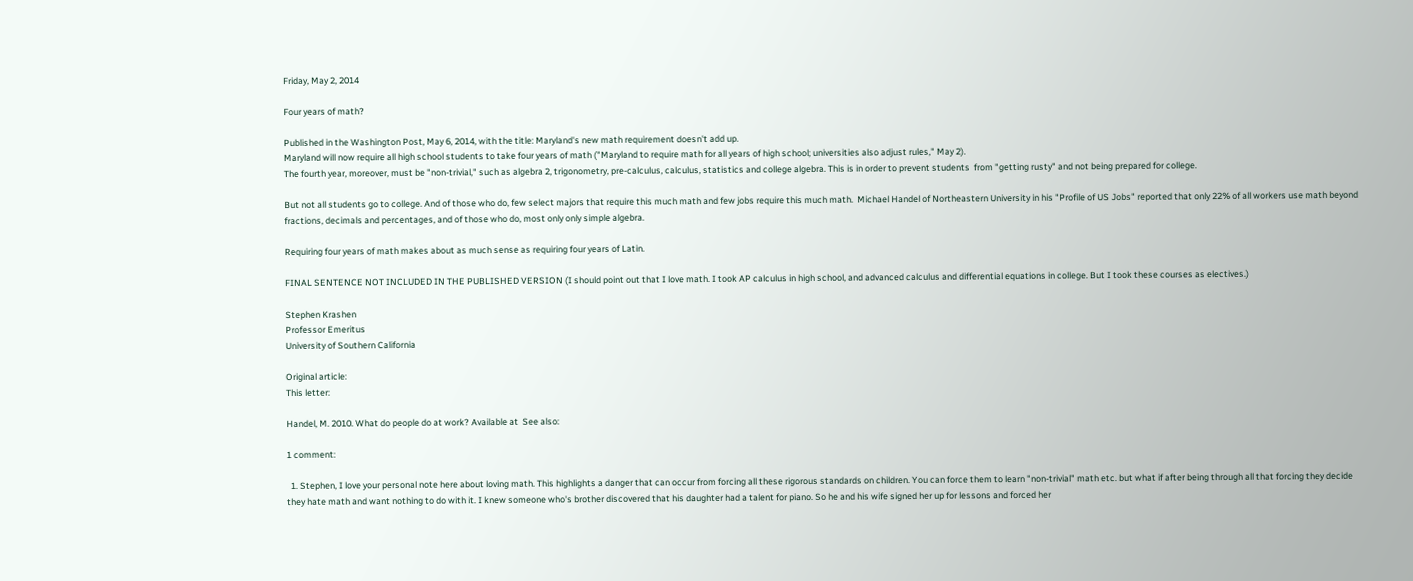Friday, May 2, 2014

Four years of math?

Published in the Washington Post, May 6, 2014, with the title: Maryland's new math requirement doesn't add up.
Maryland will now require all high school students to take four years of math ("Maryland to require math for all years of high school; universities also adjust rules," May 2).
The fourth year, moreover, must be "non-trivial," such as algebra 2, trigonometry, pre-calculus, calculus, statistics and college algebra. This is in order to prevent students  from "getting rusty" and not being prepared for college.

But not all students go to college. And of those who do, few select majors that require this much math and few jobs require this much math.  Michael Handel of Northeastern University in his "Profile of US Jobs" reported that only 22% of all workers use math beyond fractions, decimals and percentages, and of those who do, most only only simple algebra.

Requiring four years of math makes about as much sense as requiring four years of Latin.

FINAL SENTENCE NOT INCLUDED IN THE PUBLISHED VERSION (I should point out that I love math. I took AP calculus in high school, and advanced calculus and differential equations in college. But I took these courses as electives.)

Stephen Krashen
Professor Emeritus
University of Southern California

Original article:
This letter:

Handel, M. 2010. What do people do at work? Available at  See also:

1 comment:

  1. Stephen, I love your personal note here about loving math. This highlights a danger that can occur from forcing all these rigorous standards on children. You can force them to learn "non-trivial" math etc. but what if after being through all that forcing they decide they hate math and want nothing to do with it. I knew someone who's brother discovered that his daughter had a talent for piano. So he and his wife signed her up for lessons and forced her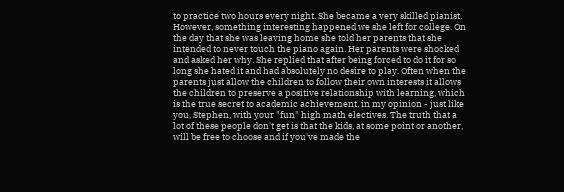to practice two hours every night. She became a very skilled pianist. However, something interesting happened we she left for college. On the day that she was leaving home she told her parents that she intended to never touch the piano again. Her parents were shocked and asked her why. She replied that after being forced to do it for so long she hated it and had absolutely no desire to play. Often when the parents just allow the children to follow their own interests it allows the children to preserve a positive relationship with learning, which is the true secret to academic achievement, in my opinion - just like you, Stephen, with your "fun" high math electives. The truth that a lot of these people don't get is that the kids, at some point or another, will be free to choose and if you've made the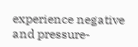experience negative and pressure-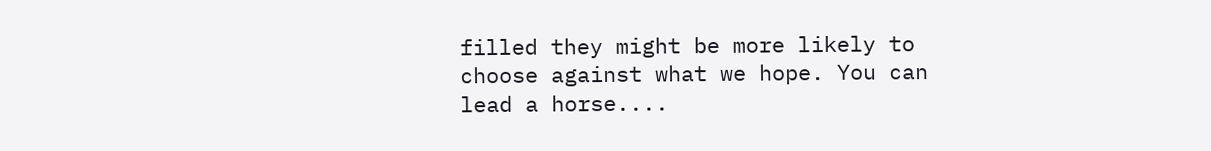filled they might be more likely to choose against what we hope. You can lead a horse....